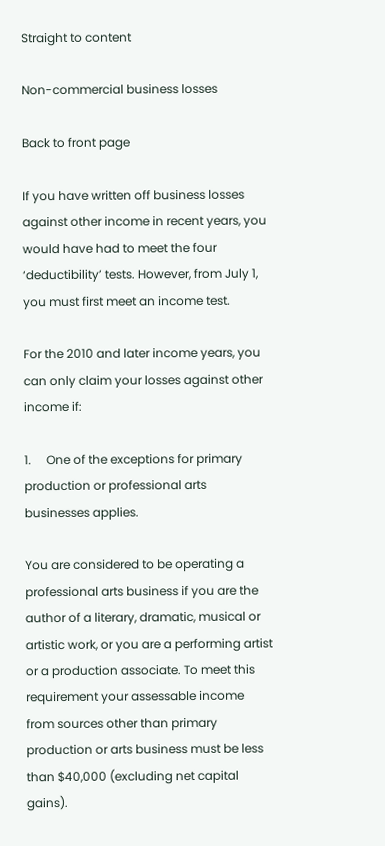Straight to content

Non-commercial business losses

Back to front page

If you have written off business losses against other income in recent years, you would have had to meet the four ‘deductibility’ tests. However, from July 1, you must first meet an income test.

For the 2010 and later income years, you can only claim your losses against other income if:

1.     One of the exceptions for primary production or professional arts businesses applies.

You are considered to be operating a professional arts business if you are the author of a literary, dramatic, musical or artistic work, or you are a performing artist or a production associate. To meet this requirement your assessable income from sources other than primary production or arts business must be less than $40,000 (excluding net capital gains).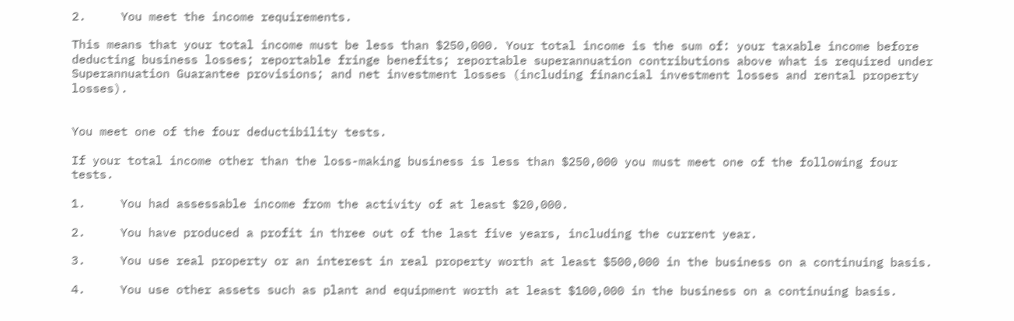2.     You meet the income requirements.

This means that your total income must be less than $250,000. Your total income is the sum of: your taxable income before deducting business losses; reportable fringe benefits; reportable superannuation contributions above what is required under Superannuation Guarantee provisions; and net investment losses (including financial investment losses and rental property losses).


You meet one of the four deductibility tests.

If your total income other than the loss-making business is less than $250,000 you must meet one of the following four tests.

1.     You had assessable income from the activity of at least $20,000.

2.     You have produced a profit in three out of the last five years, including the current year.

3.     You use real property or an interest in real property worth at least $500,000 in the business on a continuing basis.

4.     You use other assets such as plant and equipment worth at least $100,000 in the business on a continuing basis.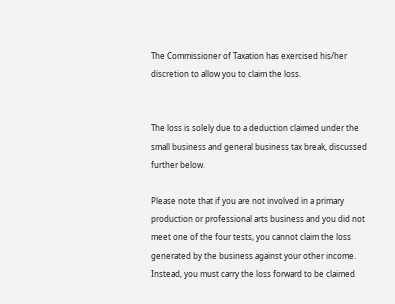The Commissioner of Taxation has exercised his/her discretion to allow you to claim the loss.


The loss is solely due to a deduction claimed under the small business and general business tax break, discussed further below.

Please note that if you are not involved in a primary production or professional arts business and you did not meet one of the four tests, you cannot claim the loss generated by the business against your other income. Instead, you must carry the loss forward to be claimed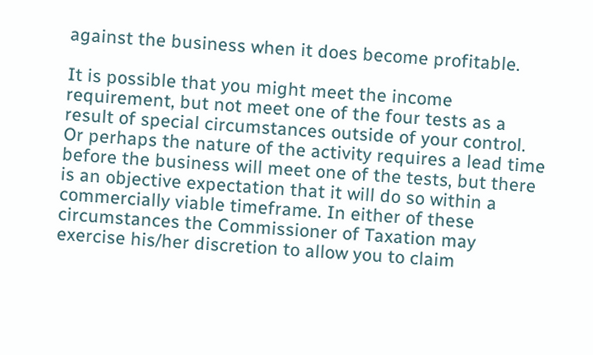against the business when it does become profitable.

It is possible that you might meet the income requirement, but not meet one of the four tests as a result of special circumstances outside of your control. Or perhaps the nature of the activity requires a lead time before the business will meet one of the tests, but there is an objective expectation that it will do so within a commercially viable timeframe. In either of these circumstances the Commissioner of Taxation may exercise his/her discretion to allow you to claim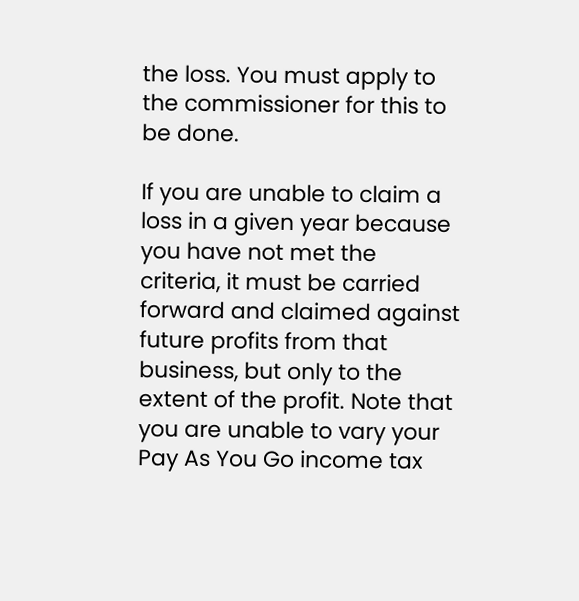the loss. You must apply to the commissioner for this to be done.

If you are unable to claim a loss in a given year because you have not met the criteria, it must be carried forward and claimed against future profits from that business, but only to the extent of the profit. Note that you are unable to vary your Pay As You Go income tax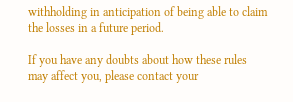withholding in anticipation of being able to claim the losses in a future period.

If you have any doubts about how these rules may affect you, please contact your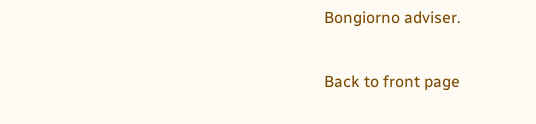Bongiorno adviser.

Back to front page